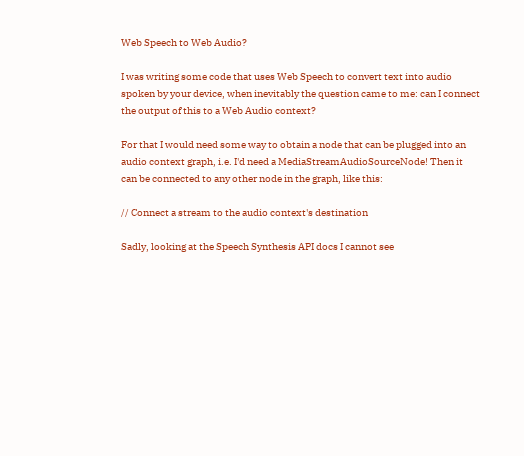Web Speech to Web Audio?

I was writing some code that uses Web Speech to convert text into audio spoken by your device, when inevitably the question came to me: can I connect the output of this to a Web Audio context?

For that I would need some way to obtain a node that can be plugged into an audio context graph, i.e. I'd need a MediaStreamAudioSourceNode! Then it can be connected to any other node in the graph, like this:

// Connect a stream to the audio context's destination

Sadly, looking at the Speech Synthesis API docs I cannot see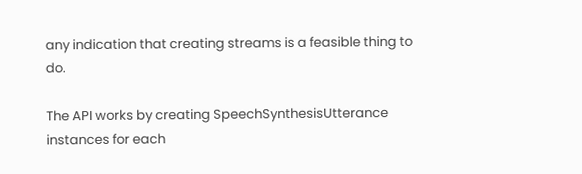any indication that creating streams is a feasible thing to do.

The API works by creating SpeechSynthesisUtterance instances for each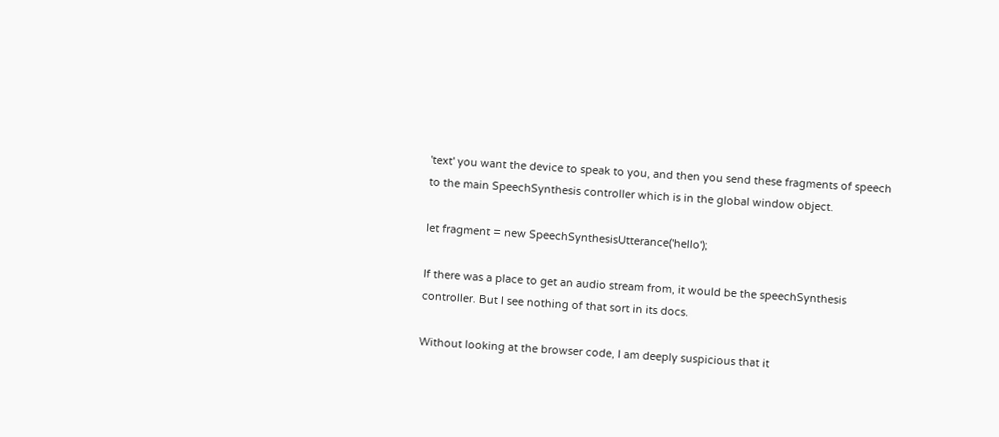'text' you want the device to speak to you, and then you send these fragments of speech to the main SpeechSynthesis controller which is in the global window object.

let fragment = new SpeechSynthesisUtterance('hello');

If there was a place to get an audio stream from, it would be the speechSynthesis controller. But I see nothing of that sort in its docs.

Without looking at the browser code, I am deeply suspicious that it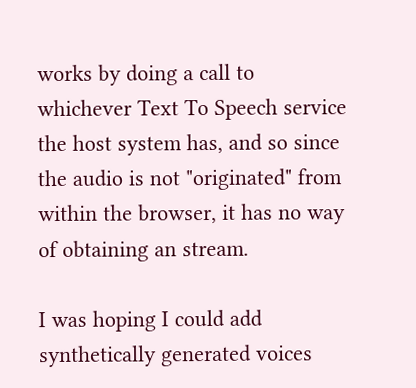works by doing a call to whichever Text To Speech service the host system has, and so since the audio is not "originated" from within the browser, it has no way of obtaining an stream.

I was hoping I could add synthetically generated voices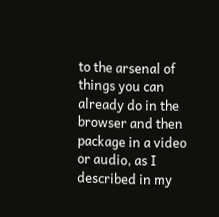to the arsenal of things you can already do in the browser and then package in a video or audio, as I described in my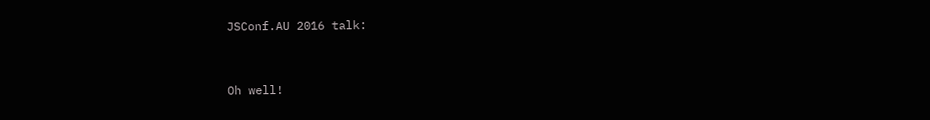JSConf.AU 2016 talk:


Oh well!